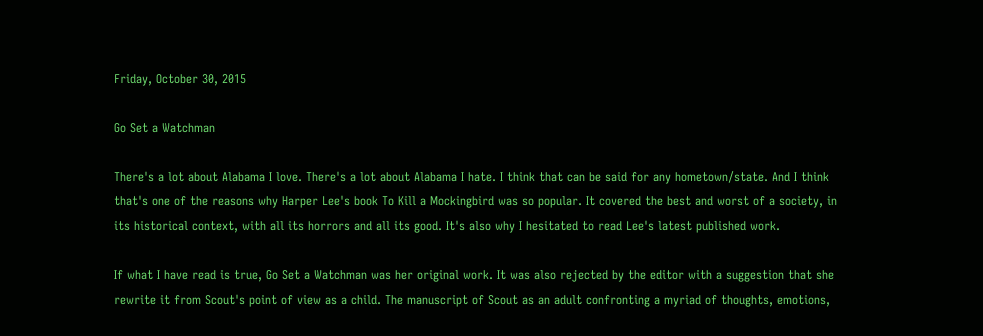Friday, October 30, 2015

Go Set a Watchman

There's a lot about Alabama I love. There's a lot about Alabama I hate. I think that can be said for any hometown/state. And I think that's one of the reasons why Harper Lee's book To Kill a Mockingbird was so popular. It covered the best and worst of a society, in its historical context, with all its horrors and all its good. It's also why I hesitated to read Lee's latest published work.

If what I have read is true, Go Set a Watchman was her original work. It was also rejected by the editor with a suggestion that she rewrite it from Scout's point of view as a child. The manuscript of Scout as an adult confronting a myriad of thoughts, emotions,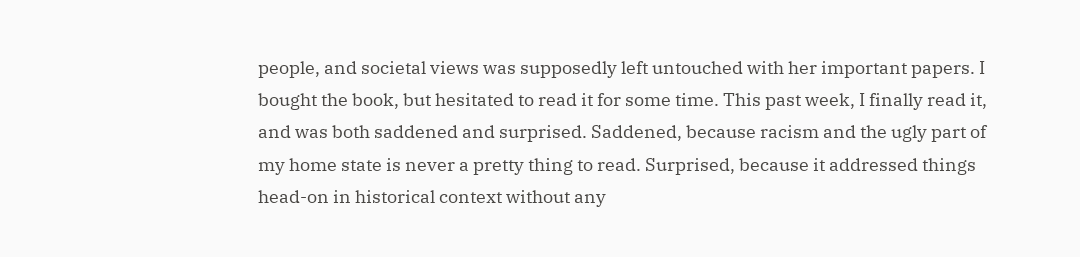people, and societal views was supposedly left untouched with her important papers. I bought the book, but hesitated to read it for some time. This past week, I finally read it, and was both saddened and surprised. Saddened, because racism and the ugly part of my home state is never a pretty thing to read. Surprised, because it addressed things head-on in historical context without any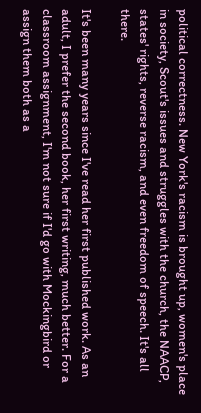political correctness. New York's racism is brought up, women's place in society, Scout's issues and struggles with the church, the NAACP, states' rights, reverse racism, and even freedom of speech. It's all there.

It's been many years since I've read her first published work. As an adult, I prefer the second book, her first writing, much better. For a classroom assignment, I'm not sure if I'd go with Mockingbird or assign them both as a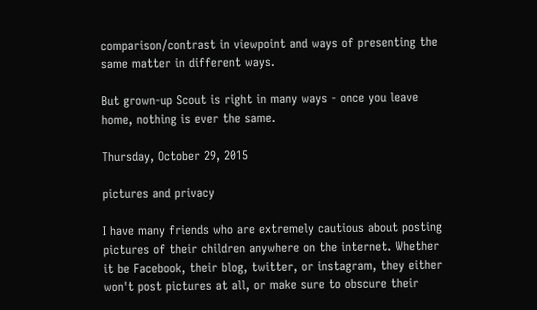comparison/contrast in viewpoint and ways of presenting the same matter in different ways.

But grown-up Scout is right in many ways - once you leave home, nothing is ever the same.

Thursday, October 29, 2015

pictures and privacy

I have many friends who are extremely cautious about posting pictures of their children anywhere on the internet. Whether it be Facebook, their blog, twitter, or instagram, they either won't post pictures at all, or make sure to obscure their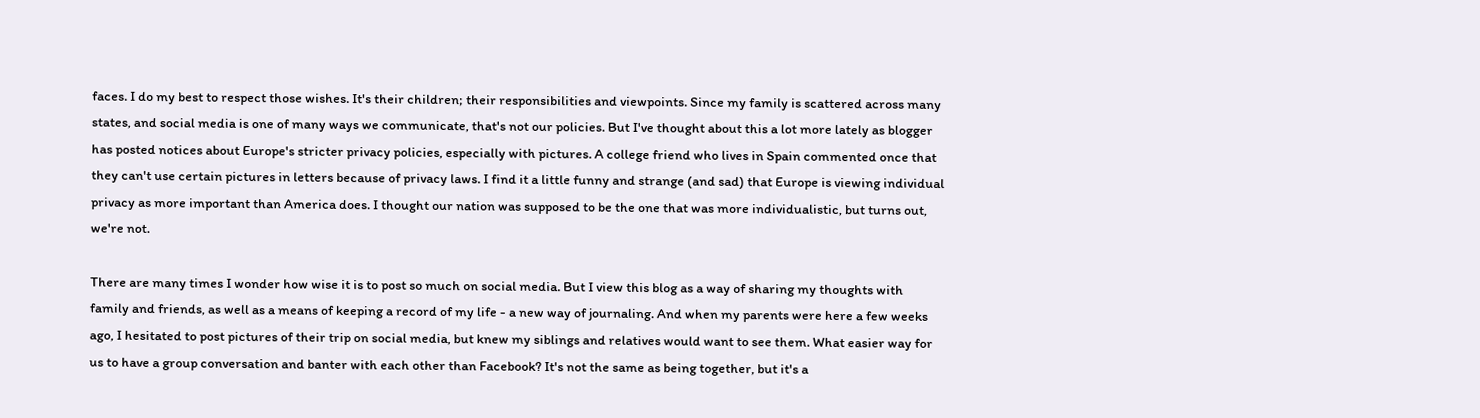faces. I do my best to respect those wishes. It's their children; their responsibilities and viewpoints. Since my family is scattered across many states, and social media is one of many ways we communicate, that's not our policies. But I've thought about this a lot more lately as blogger has posted notices about Europe's stricter privacy policies, especially with pictures. A college friend who lives in Spain commented once that they can't use certain pictures in letters because of privacy laws. I find it a little funny and strange (and sad) that Europe is viewing individual privacy as more important than America does. I thought our nation was supposed to be the one that was more individualistic, but turns out, we're not.

There are many times I wonder how wise it is to post so much on social media. But I view this blog as a way of sharing my thoughts with family and friends, as well as a means of keeping a record of my life - a new way of journaling. And when my parents were here a few weeks ago, I hesitated to post pictures of their trip on social media, but knew my siblings and relatives would want to see them. What easier way for us to have a group conversation and banter with each other than Facebook? It's not the same as being together, but it's a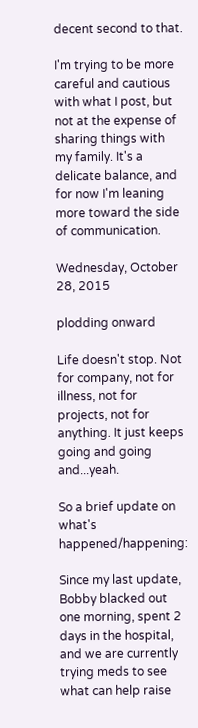decent second to that.

I'm trying to be more careful and cautious with what I post, but not at the expense of sharing things with my family. It's a delicate balance, and for now I'm leaning more toward the side of communication.

Wednesday, October 28, 2015

plodding onward

Life doesn't stop. Not for company, not for illness, not for projects, not for anything. It just keeps going and going and...yeah.

So a brief update on what's happened/happening:

Since my last update, Bobby blacked out one morning, spent 2 days in the hospital, and we are currently trying meds to see what can help raise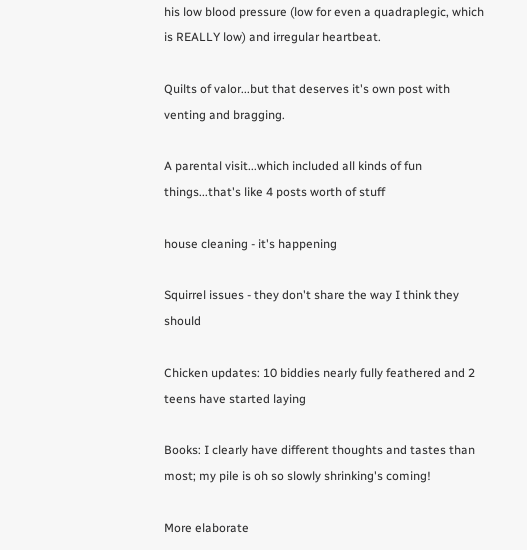his low blood pressure (low for even a quadraplegic, which is REALLY low) and irregular heartbeat.

Quilts of valor...but that deserves it's own post with venting and bragging.

A parental visit...which included all kinds of fun things...that's like 4 posts worth of stuff

house cleaning - it's happening

Squirrel issues - they don't share the way I think they should

Chicken updates: 10 biddies nearly fully feathered and 2 teens have started laying

Books: I clearly have different thoughts and tastes than most; my pile is oh so slowly shrinking's coming!

More elaborate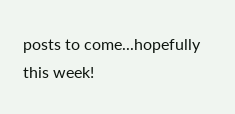posts to come...hopefully this week!